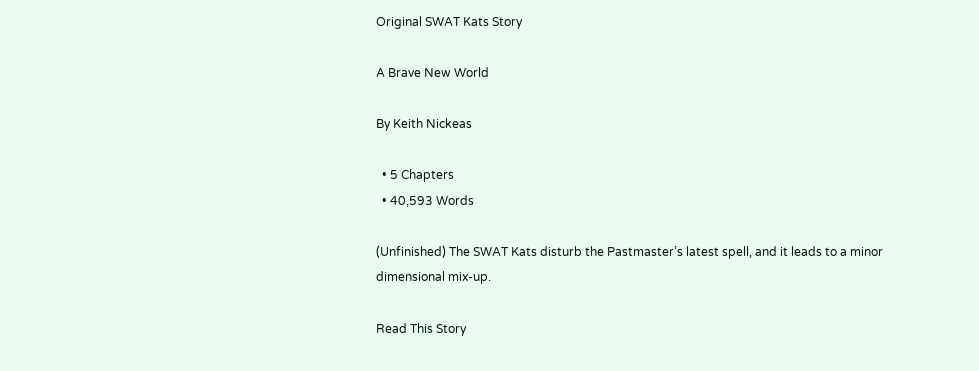Original SWAT Kats Story

A Brave New World

By Keith Nickeas

  • 5 Chapters
  • 40,593 Words

(Unfinished) The SWAT Kats disturb the Pastmaster’s latest spell, and it leads to a minor dimensional mix-up.

Read This Story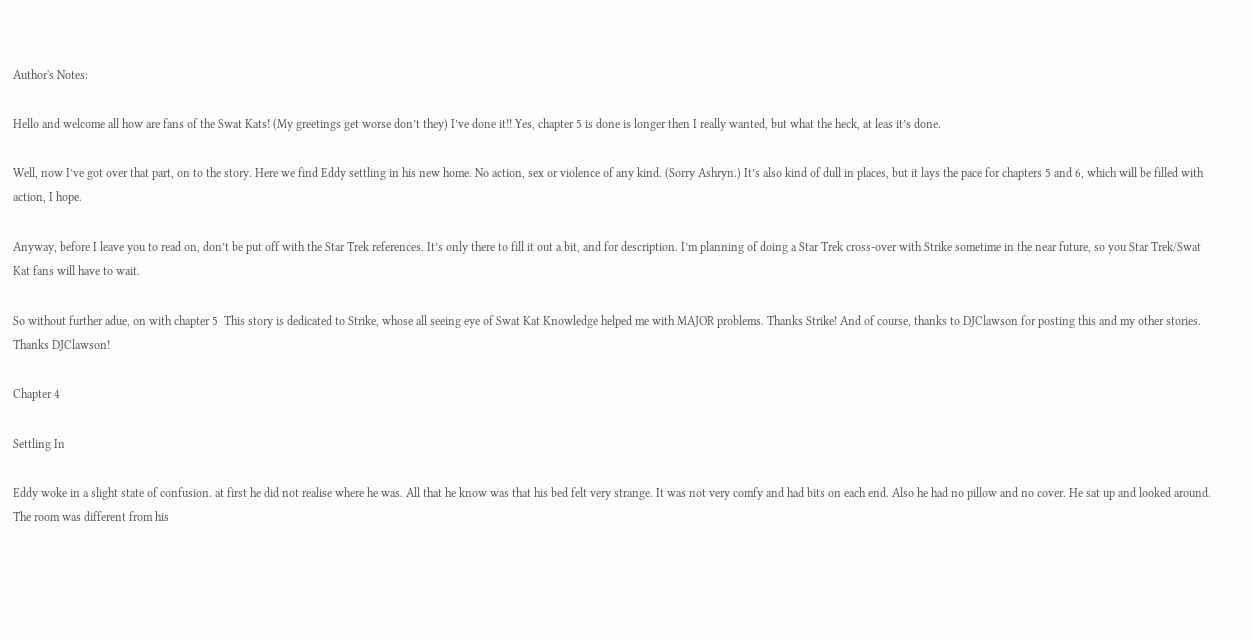Author's Notes:

Hello and welcome all how are fans of the Swat Kats! (My greetings get worse don’t they) I’ve done it!! Yes, chapter 5 is done is longer then I really wanted, but what the heck, at leas it’s done.

Well, now I’ve got over that part, on to the story. Here we find Eddy settling in his new home. No action, sex or violence of any kind. (Sorry Ashryn.) It’s also kind of dull in places, but it lays the pace for chapters 5 and 6, which will be filled with action, I hope.

Anyway, before I leave you to read on, don’t be put off with the Star Trek references. It’s only there to fill it out a bit, and for description. I’m planning of doing a Star Trek cross-over with Strike sometime in the near future, so you Star Trek/Swat Kat fans will have to wait.

So without further adue, on with chapter 5  This story is dedicated to Strike, whose all seeing eye of Swat Kat Knowledge helped me with MAJOR problems. Thanks Strike! And of course, thanks to DJClawson for posting this and my other stories. Thanks DJClawson!

Chapter 4

Settling In

Eddy woke in a slight state of confusion. at first he did not realise where he was. All that he know was that his bed felt very strange. It was not very comfy and had bits on each end. Also he had no pillow and no cover. He sat up and looked around. The room was different from his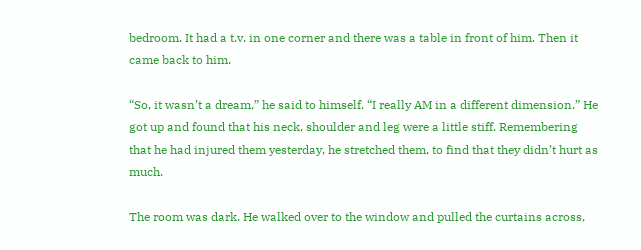bedroom. It had a t.v. in one corner and there was a table in front of him. Then it came back to him.

“So, it wasn’t a dream,” he said to himself. “I really AM in a different dimension.” He got up and found that his neck, shoulder and leg were a little stiff. Remembering that he had injured them yesterday, he stretched them, to find that they didn’t hurt as much.

The room was dark. He walked over to the window and pulled the curtains across,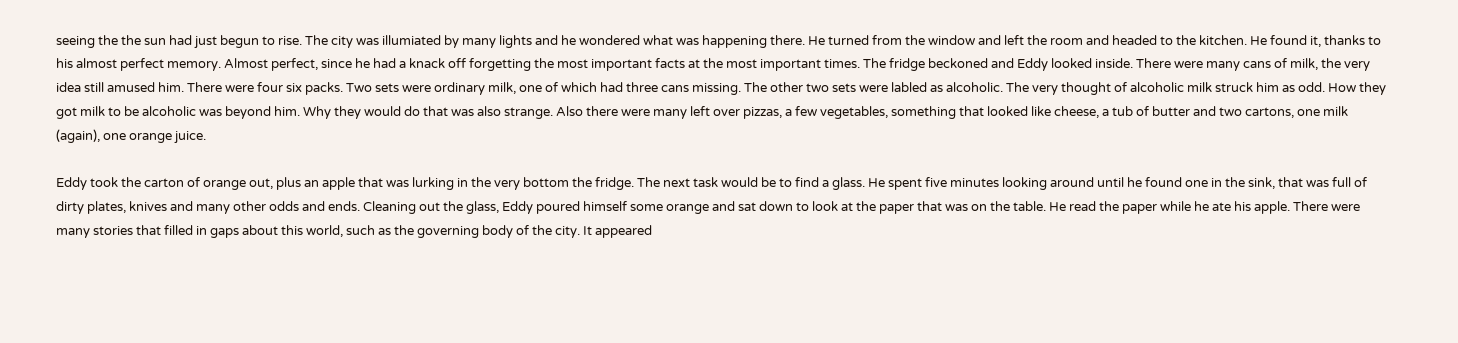seeing the the sun had just begun to rise. The city was illumiated by many lights and he wondered what was happening there. He turned from the window and left the room and headed to the kitchen. He found it, thanks to his almost perfect memory. Almost perfect, since he had a knack off forgetting the most important facts at the most important times. The fridge beckoned and Eddy looked inside. There were many cans of milk, the very idea still amused him. There were four six packs. Two sets were ordinary milk, one of which had three cans missing. The other two sets were labled as alcoholic. The very thought of alcoholic milk struck him as odd. How they got milk to be alcoholic was beyond him. Why they would do that was also strange. Also there were many left over pizzas, a few vegetables, something that looked like cheese, a tub of butter and two cartons, one milk (again), one orange juice.

Eddy took the carton of orange out, plus an apple that was lurking in the very bottom the fridge. The next task would be to find a glass. He spent five minutes looking around until he found one in the sink, that was full of dirty plates, knives and many other odds and ends. Cleaning out the glass, Eddy poured himself some orange and sat down to look at the paper that was on the table. He read the paper while he ate his apple. There were many stories that filled in gaps about this world, such as the governing body of the city. It appeared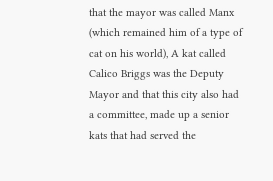that the mayor was called Manx (which remained him of a type of cat on his world), A kat called Calico Briggs was the Deputy Mayor and that this city also had a committee, made up a senior kats that had served the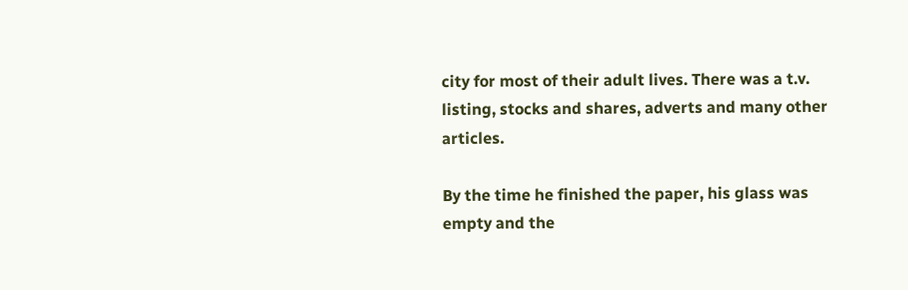city for most of their adult lives. There was a t.v. listing, stocks and shares, adverts and many other articles.

By the time he finished the paper, his glass was empty and the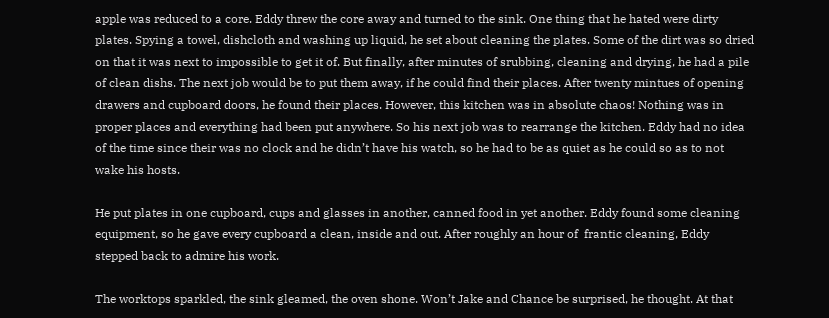apple was reduced to a core. Eddy threw the core away and turned to the sink. One thing that he hated were dirty plates. Spying a towel, dishcloth and washing up liquid, he set about cleaning the plates. Some of the dirt was so dried on that it was next to impossible to get it of. But finally, after minutes of srubbing, cleaning and drying, he had a pile of clean dishs. The next job would be to put them away, if he could find their places. After twenty mintues of opening drawers and cupboard doors, he found their places. However, this kitchen was in absolute chaos! Nothing was in proper places and everything had been put anywhere. So his next job was to rearrange the kitchen. Eddy had no idea of the time since their was no clock and he didn’t have his watch, so he had to be as quiet as he could so as to not wake his hosts.

He put plates in one cupboard, cups and glasses in another, canned food in yet another. Eddy found some cleaning equipment, so he gave every cupboard a clean, inside and out. After roughly an hour of  frantic cleaning, Eddy stepped back to admire his work.

The worktops sparkled, the sink gleamed, the oven shone. Won’t Jake and Chance be surprised, he thought. At that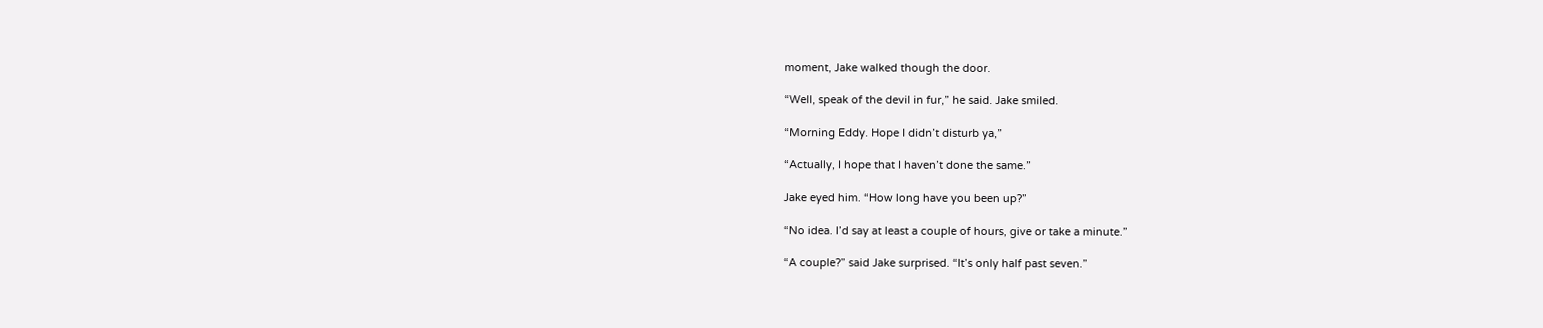moment, Jake walked though the door.

“Well, speak of the devil in fur,” he said. Jake smiled.

“Morning Eddy. Hope I didn’t disturb ya,”

“Actually, I hope that I haven’t done the same.”

Jake eyed him. “How long have you been up?”

“No idea. I’d say at least a couple of hours, give or take a minute.”

“A couple?” said Jake surprised. “It’s only half past seven.”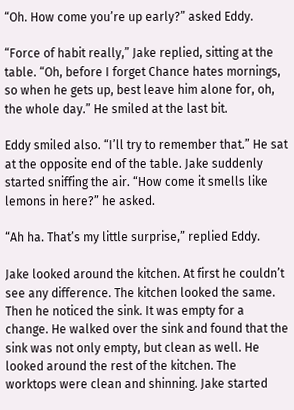“Oh. How come you’re up early?” asked Eddy.

“Force of habit really,” Jake replied, sitting at the table. “Oh, before I forget Chance hates mornings, so when he gets up, best leave him alone for, oh, the whole day.” He smiled at the last bit.

Eddy smiled also. “I’ll try to remember that.” He sat at the opposite end of the table. Jake suddenly started sniffing the air. “How come it smells like lemons in here?” he asked.

“Ah ha. That’s my little surprise,” replied Eddy.

Jake looked around the kitchen. At first he couldn’t see any difference. The kitchen looked the same. Then he noticed the sink. It was empty for a change. He walked over the sink and found that the sink was not only empty, but clean as well. He looked around the rest of the kitchen. The worktops were clean and shinning. Jake started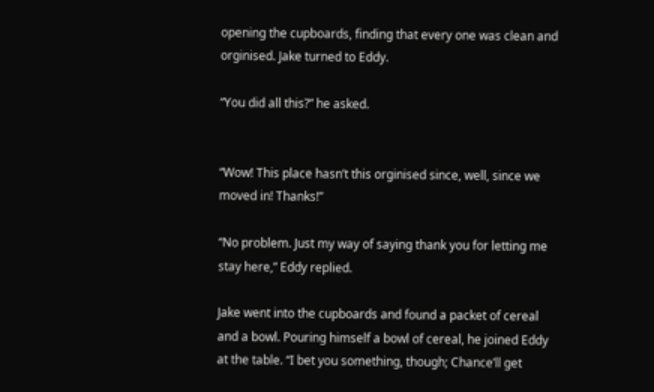opening the cupboards, finding that every one was clean and orginised. Jake turned to Eddy.

“You did all this?” he asked.


“Wow! This place hasn’t this orginised since, well, since we moved in! Thanks!”

“No problem. Just my way of saying thank you for letting me stay here,” Eddy replied.

Jake went into the cupboards and found a packet of cereal and a bowl. Pouring himself a bowl of cereal, he joined Eddy at the table. “I bet you something, though; Chance’ll get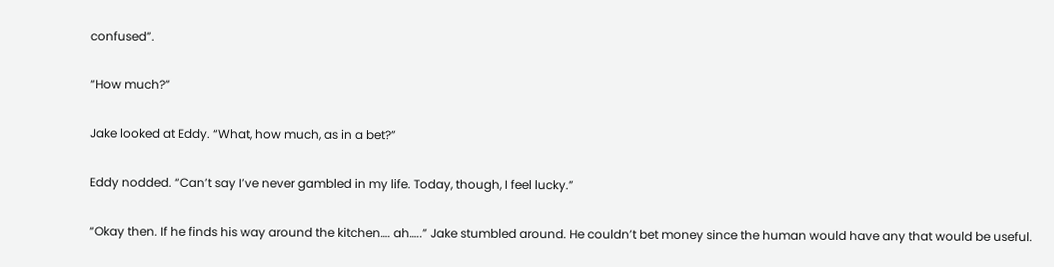confused”.

“How much?”

Jake looked at Eddy. “What, how much, as in a bet?”

Eddy nodded. “Can’t say I’ve never gambled in my life. Today, though, I feel lucky.”

“Okay then. If he finds his way around the kitchen…. ah…..” Jake stumbled around. He couldn’t bet money since the human would have any that would be useful.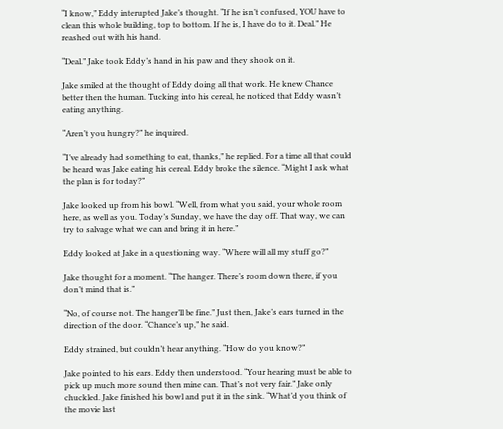“I know,” Eddy interupted Jake’s thought. “If he isn’t confused, YOU have to clean this whole building, top to bottom. If he is, I have do to it. Deal.” He reashed out with his hand.

“Deal.” Jake took Eddy’s hand in his paw and they shook on it.

Jake smiled at the thought of Eddy doing all that work. He knew Chance better then the human. Tucking into his cereal, he noticed that Eddy wasn’t eating anything.

“Aren’t you hungry?” he inquired.

“I’ve already had something to eat, thanks,” he replied. For a time all that could be heard was Jake eating his cereal. Eddy broke the silence. “Might I ask what the plan is for today?”

Jake looked up from his bowl. “Well, from what you said, your whole room here, as well as you. Today’s Sunday, we have the day off. That way, we can try to salvage what we can and bring it in here.”

Eddy looked at Jake in a questioning way. “Where will all my stuff go?”

Jake thought for a moment. “The hanger. There’s room down there, if you don’t mind that is.”

“No, of course not. The hanger’ll be fine.” Just then, Jake’s ears turned in the direction of the door. “Chance’s up,” he said.

Eddy strained, but couldn’t hear anything. “How do you know?”

Jake pointed to his ears. Eddy then understood. “Your hearing must be able to pick up much more sound then mine can. That’s not very fair.” Jake only chuckled. Jake finished his bowl and put it in the sink. “What’d you think of the movie last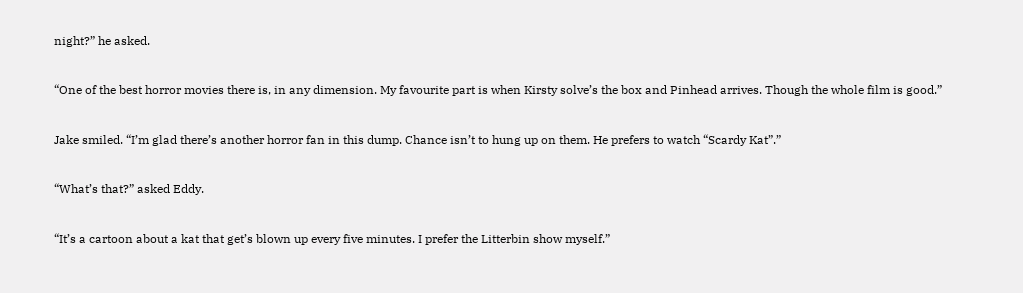night?” he asked.

“One of the best horror movies there is, in any dimension. My favourite part is when Kirsty solve’s the box and Pinhead arrives. Though the whole film is good.”

Jake smiled. “I’m glad there’s another horror fan in this dump. Chance isn’t to hung up on them. He prefers to watch “Scardy Kat”.”

“What’s that?” asked Eddy.

“It’s a cartoon about a kat that get’s blown up every five minutes. I prefer the Litterbin show myself.”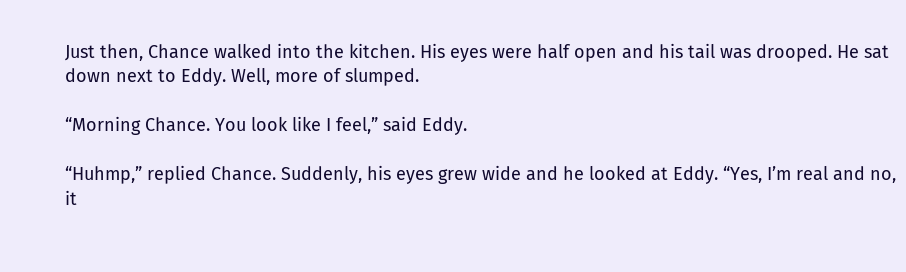Just then, Chance walked into the kitchen. His eyes were half open and his tail was drooped. He sat down next to Eddy. Well, more of slumped.

“Morning Chance. You look like I feel,” said Eddy.

“Huhmp,” replied Chance. Suddenly, his eyes grew wide and he looked at Eddy. “Yes, I’m real and no, it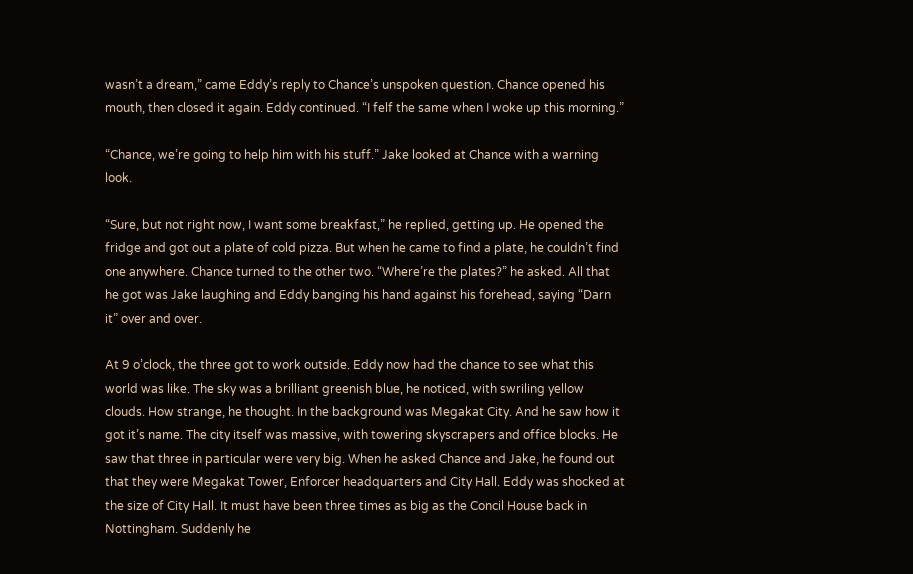wasn’t a dream,” came Eddy’s reply to Chance’s unspoken question. Chance opened his mouth, then closed it again. Eddy continued. “I felf the same when I woke up this morning.”

“Chance, we’re going to help him with his stuff.” Jake looked at Chance with a warning look.

“Sure, but not right now, I want some breakfast,” he replied, getting up. He opened the fridge and got out a plate of cold pizza. But when he came to find a plate, he couldn’t find one anywhere. Chance turned to the other two. “Where’re the plates?” he asked. All that he got was Jake laughing and Eddy banging his hand against his forehead, saying “Darn it” over and over.

At 9 o’clock, the three got to work outside. Eddy now had the chance to see what this world was like. The sky was a brilliant greenish blue, he noticed, with swriling yellow clouds. How strange, he thought. In the background was Megakat City. And he saw how it got it’s name. The city itself was massive, with towering skyscrapers and office blocks. He saw that three in particular were very big. When he asked Chance and Jake, he found out that they were Megakat Tower, Enforcer headquarters and City Hall. Eddy was shocked at the size of City Hall. It must have been three times as big as the Concil House back in Nottingham. Suddenly he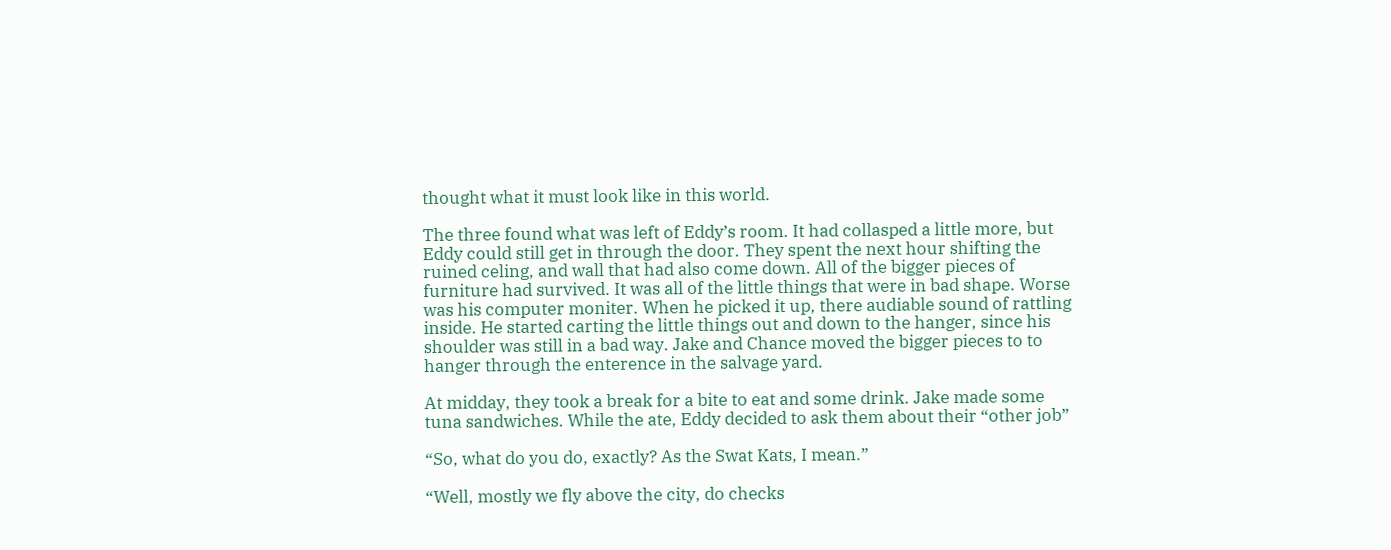thought what it must look like in this world.

The three found what was left of Eddy’s room. It had collasped a little more, but Eddy could still get in through the door. They spent the next hour shifting the ruined celing, and wall that had also come down. All of the bigger pieces of furniture had survived. It was all of the little things that were in bad shape. Worse was his computer moniter. When he picked it up, there audiable sound of rattling inside. He started carting the little things out and down to the hanger, since his shoulder was still in a bad way. Jake and Chance moved the bigger pieces to to hanger through the enterence in the salvage yard.

At midday, they took a break for a bite to eat and some drink. Jake made some tuna sandwiches. While the ate, Eddy decided to ask them about their “other job”

“So, what do you do, exactly? As the Swat Kats, I mean.”

“Well, mostly we fly above the city, do checks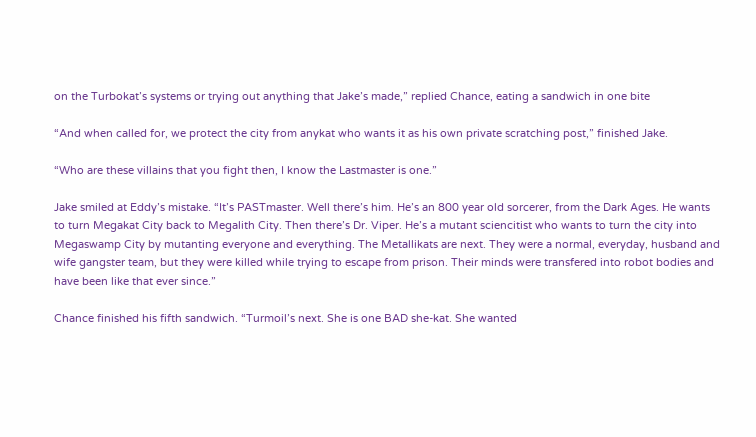on the Turbokat’s systems or trying out anything that Jake’s made,” replied Chance, eating a sandwich in one bite

“And when called for, we protect the city from anykat who wants it as his own private scratching post,” finished Jake.

“Who are these villains that you fight then, I know the Lastmaster is one.”

Jake smiled at Eddy’s mistake. “It’s PASTmaster. Well there’s him. He’s an 800 year old sorcerer, from the Dark Ages. He wants to turn Megakat City back to Megalith City. Then there’s Dr. Viper. He’s a mutant sciencitist who wants to turn the city into Megaswamp City by mutanting everyone and everything. The Metallikats are next. They were a normal, everyday, husband and wife gangster team, but they were killed while trying to escape from prison. Their minds were transfered into robot bodies and have been like that ever since.”

Chance finished his fifth sandwich. “Turmoil’s next. She is one BAD she-kat. She wanted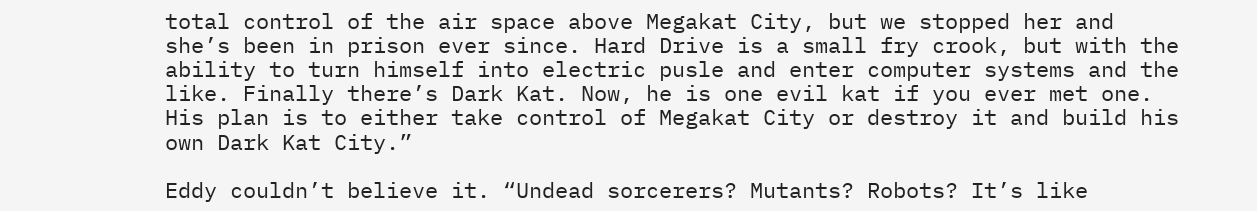total control of the air space above Megakat City, but we stopped her and she’s been in prison ever since. Hard Drive is a small fry crook, but with the ability to turn himself into electric pusle and enter computer systems and the like. Finally there’s Dark Kat. Now, he is one evil kat if you ever met one. His plan is to either take control of Megakat City or destroy it and build his own Dark Kat City.”

Eddy couldn’t believe it. “Undead sorcerers? Mutants? Robots? It’s like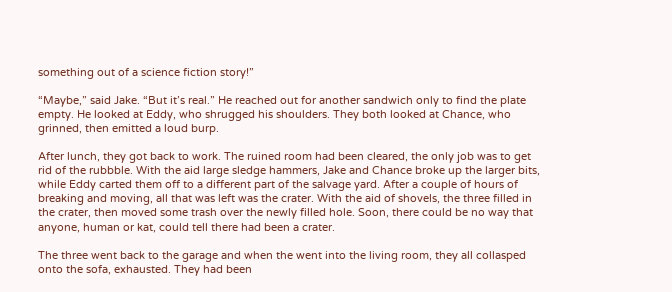something out of a science fiction story!”

“Maybe,” said Jake. “But it’s real.” He reached out for another sandwich only to find the plate empty. He looked at Eddy, who shrugged his shoulders. They both looked at Chance, who grinned, then emitted a loud burp.

After lunch, they got back to work. The ruined room had been cleared, the only job was to get rid of the rubbble. With the aid large sledge hammers, Jake and Chance broke up the larger bits, while Eddy carted them off to a different part of the salvage yard. After a couple of hours of breaking and moving, all that was left was the crater. With the aid of shovels, the three filled in the crater, then moved some trash over the newly filled hole. Soon, there could be no way that anyone, human or kat, could tell there had been a crater.

The three went back to the garage and when the went into the living room, they all collasped onto the sofa, exhausted. They had been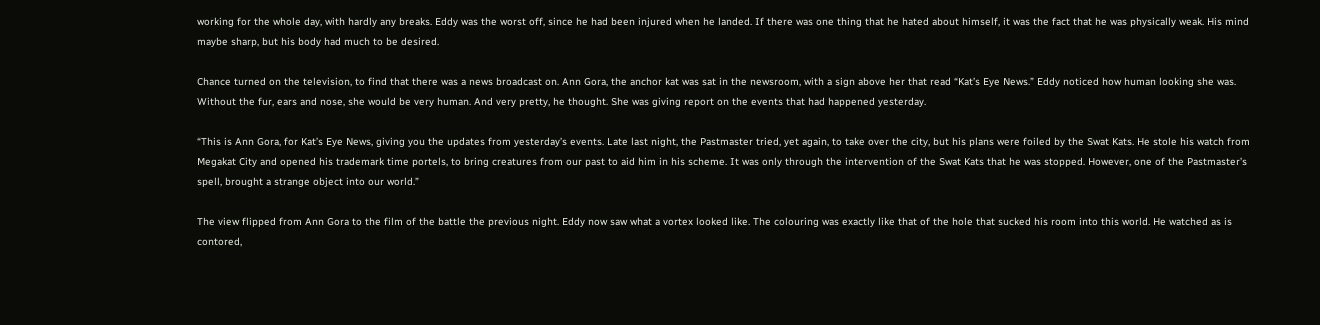working for the whole day, with hardly any breaks. Eddy was the worst off, since he had been injured when he landed. If there was one thing that he hated about himself, it was the fact that he was physically weak. His mind maybe sharp, but his body had much to be desired.

Chance turned on the television, to find that there was a news broadcast on. Ann Gora, the anchor kat was sat in the newsroom, with a sign above her that read “Kat’s Eye News.” Eddy noticed how human looking she was. Without the fur, ears and nose, she would be very human. And very pretty, he thought. She was giving report on the events that had happened yesterday.

“This is Ann Gora, for Kat’s Eye News, giving you the updates from yesterday’s events. Late last night, the Pastmaster tried, yet again, to take over the city, but his plans were foiled by the Swat Kats. He stole his watch from Megakat City and opened his trademark time portels, to bring creatures from our past to aid him in his scheme. It was only through the intervention of the Swat Kats that he was stopped. However, one of the Pastmaster’s spell, brought a strange object into our world.”

The view flipped from Ann Gora to the film of the battle the previous night. Eddy now saw what a vortex looked like. The colouring was exactly like that of the hole that sucked his room into this world. He watched as is contored,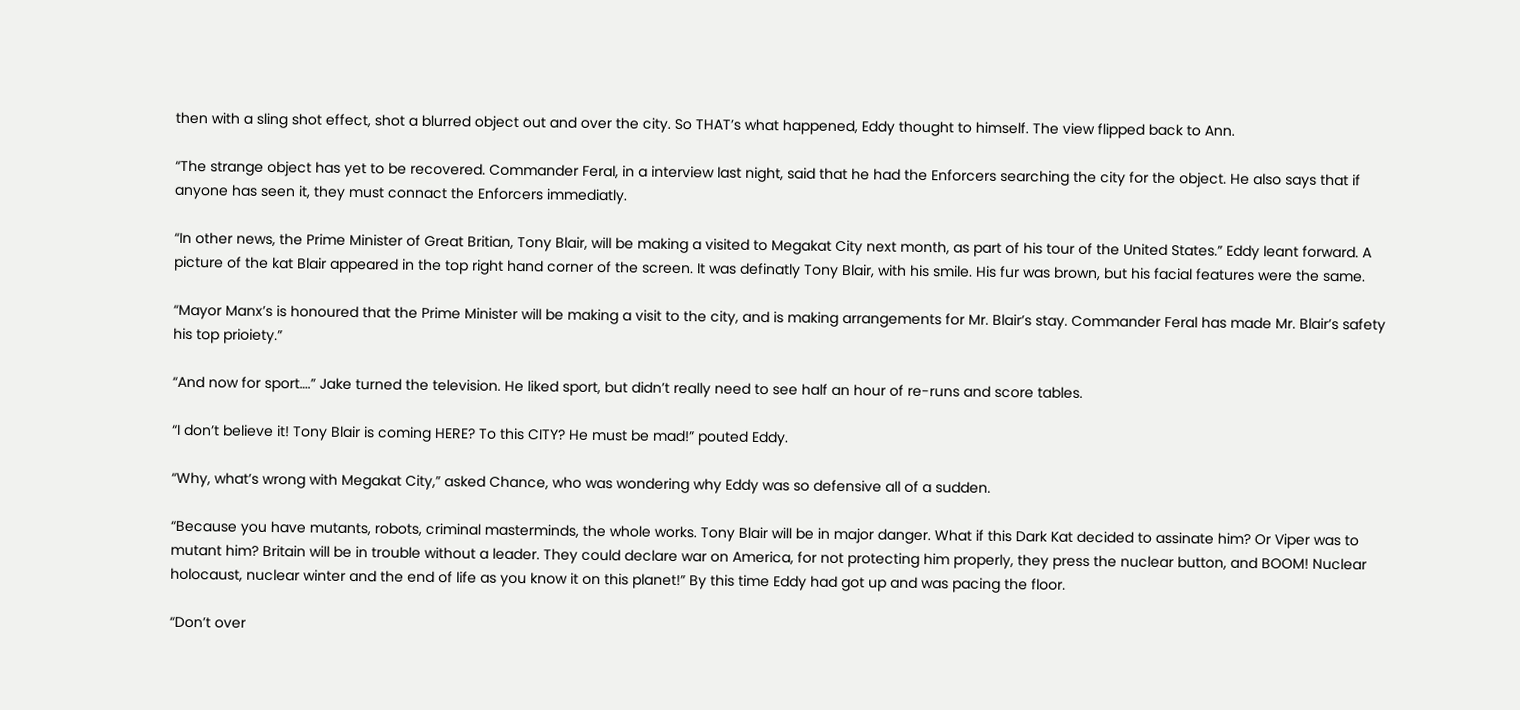then with a sling shot effect, shot a blurred object out and over the city. So THAT’s what happened, Eddy thought to himself. The view flipped back to Ann.

“The strange object has yet to be recovered. Commander Feral, in a interview last night, said that he had the Enforcers searching the city for the object. He also says that if anyone has seen it, they must connact the Enforcers immediatly.

“In other news, the Prime Minister of Great Britian, Tony Blair, will be making a visited to Megakat City next month, as part of his tour of the United States.” Eddy leant forward. A picture of the kat Blair appeared in the top right hand corner of the screen. It was definatly Tony Blair, with his smile. His fur was brown, but his facial features were the same.

“Mayor Manx’s is honoured that the Prime Minister will be making a visit to the city, and is making arrangements for Mr. Blair’s stay. Commander Feral has made Mr. Blair’s safety his top prioiety.”

“And now for sport….” Jake turned the television. He liked sport, but didn’t really need to see half an hour of re-runs and score tables.

“I don’t believe it! Tony Blair is coming HERE? To this CITY? He must be mad!” pouted Eddy.

“Why, what’s wrong with Megakat City,” asked Chance, who was wondering why Eddy was so defensive all of a sudden.

“Because you have mutants, robots, criminal masterminds, the whole works. Tony Blair will be in major danger. What if this Dark Kat decided to assinate him? Or Viper was to mutant him? Britain will be in trouble without a leader. They could declare war on America, for not protecting him properly, they press the nuclear button, and BOOM! Nuclear holocaust, nuclear winter and the end of life as you know it on this planet!” By this time Eddy had got up and was pacing the floor.

“Don’t over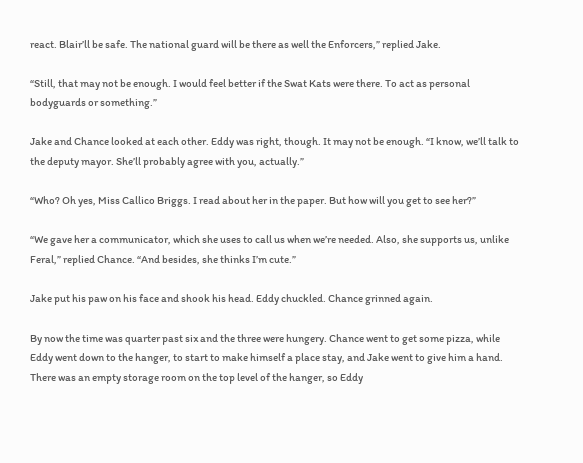react. Blair’ll be safe. The national guard will be there as well the Enforcers,” replied Jake.

“Still, that may not be enough. I would feel better if the Swat Kats were there. To act as personal bodyguards or something.”

Jake and Chance looked at each other. Eddy was right, though. It may not be enough. “I know, we’ll talk to the deputy mayor. She’ll probably agree with you, actually.”

“Who? Oh yes, Miss Callico Briggs. I read about her in the paper. But how will you get to see her?”

“We gave her a communicator, which she uses to call us when we’re needed. Also, she supports us, unlike Feral,” replied Chance. “And besides, she thinks I’m cute.”

Jake put his paw on his face and shook his head. Eddy chuckled. Chance grinned again.

By now the time was quarter past six and the three were hungery. Chance went to get some pizza, while Eddy went down to the hanger, to start to make himself a place stay, and Jake went to give him a hand. There was an empty storage room on the top level of the hanger, so Eddy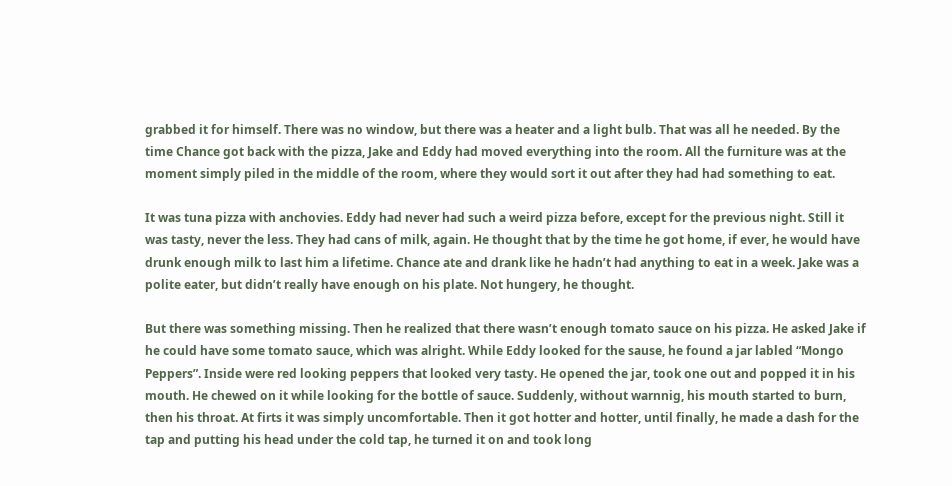grabbed it for himself. There was no window, but there was a heater and a light bulb. That was all he needed. By the time Chance got back with the pizza, Jake and Eddy had moved everything into the room. All the furniture was at the moment simply piled in the middle of the room, where they would sort it out after they had had something to eat.

It was tuna pizza with anchovies. Eddy had never had such a weird pizza before, except for the previous night. Still it was tasty, never the less. They had cans of milk, again. He thought that by the time he got home, if ever, he would have drunk enough milk to last him a lifetime. Chance ate and drank like he hadn’t had anything to eat in a week. Jake was a polite eater, but didn’t really have enough on his plate. Not hungery, he thought.

But there was something missing. Then he realized that there wasn’t enough tomato sauce on his pizza. He asked Jake if he could have some tomato sauce, which was alright. While Eddy looked for the sause, he found a jar labled “Mongo Peppers”. Inside were red looking peppers that looked very tasty. He opened the jar, took one out and popped it in his mouth. He chewed on it while looking for the bottle of sauce. Suddenly, without warnnig, his mouth started to burn, then his throat. At firts it was simply uncomfortable. Then it got hotter and hotter, until finally, he made a dash for the tap and putting his head under the cold tap, he turned it on and took long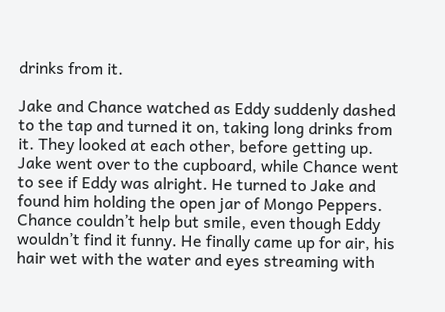drinks from it.

Jake and Chance watched as Eddy suddenly dashed to the tap and turned it on, taking long drinks from it. They looked at each other, before getting up. Jake went over to the cupboard, while Chance went to see if Eddy was alright. He turned to Jake and found him holding the open jar of Mongo Peppers. Chance couldn’t help but smile, even though Eddy wouldn’t find it funny. He finally came up for air, his hair wet with the water and eyes streaming with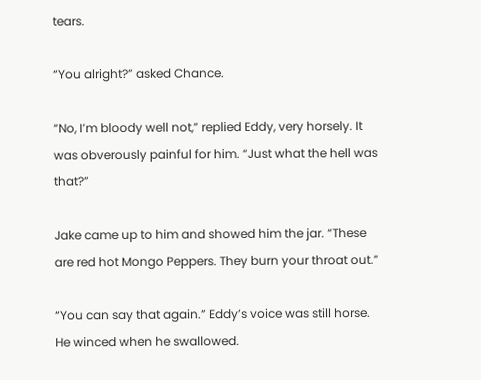tears.

“You alright?” asked Chance.

“No, I’m bloody well not,” replied Eddy, very horsely. It was obverously painful for him. “Just what the hell was that?”

Jake came up to him and showed him the jar. “These are red hot Mongo Peppers. They burn your throat out.”

“You can say that again.” Eddy’s voice was still horse. He winced when he swallowed.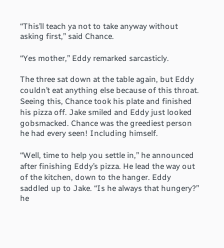“This’ll teach ya not to take anyway without asking first,” said Chance.

“Yes mother,” Eddy remarked sarcasticly.

The three sat down at the table again, but Eddy couldn’t eat anything else because of this throat. Seeing this, Chance took his plate and finished his pizza off. Jake smiled and Eddy just looked gobsmacked. Chance was the greediest person he had every seen! Including himself.

“Well, time to help you settle in,” he announced after finishing Eddy’s pizza. He lead the way out of the kitchen, down to the hanger. Eddy saddled up to Jake. “Is he always that hungery?” he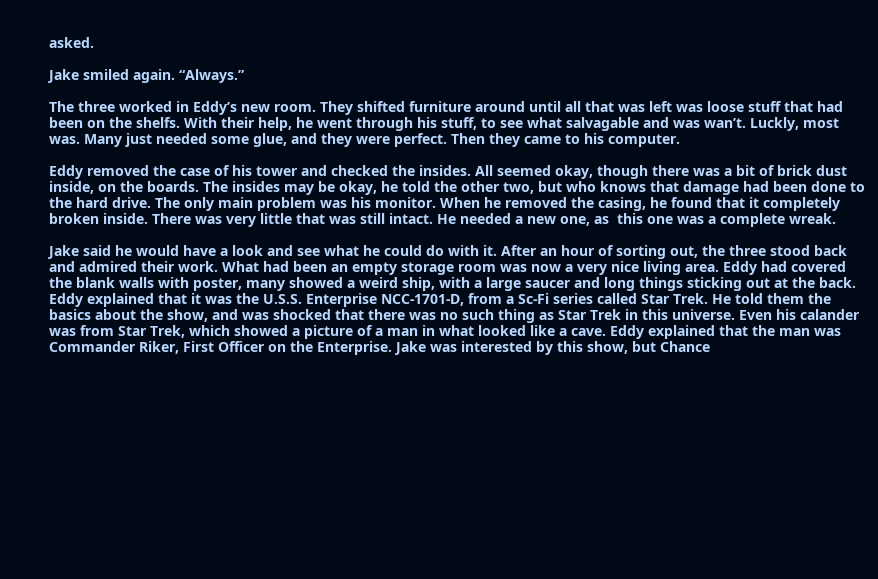asked.

Jake smiled again. “Always.”

The three worked in Eddy’s new room. They shifted furniture around until all that was left was loose stuff that had been on the shelfs. With their help, he went through his stuff, to see what salvagable and was wan’t. Luckly, most was. Many just needed some glue, and they were perfect. Then they came to his computer.

Eddy removed the case of his tower and checked the insides. All seemed okay, though there was a bit of brick dust inside, on the boards. The insides may be okay, he told the other two, but who knows that damage had been done to the hard drive. The only main problem was his monitor. When he removed the casing, he found that it completely broken inside. There was very little that was still intact. He needed a new one, as  this one was a complete wreak.

Jake said he would have a look and see what he could do with it. After an hour of sorting out, the three stood back and admired their work. What had been an empty storage room was now a very nice living area. Eddy had covered the blank walls with poster, many showed a weird ship, with a large saucer and long things sticking out at the back. Eddy explained that it was the U.S.S. Enterprise NCC-1701-D, from a Sc-Fi series called Star Trek. He told them the basics about the show, and was shocked that there was no such thing as Star Trek in this universe. Even his calander was from Star Trek, which showed a picture of a man in what looked like a cave. Eddy explained that the man was Commander Riker, First Officer on the Enterprise. Jake was interested by this show, but Chance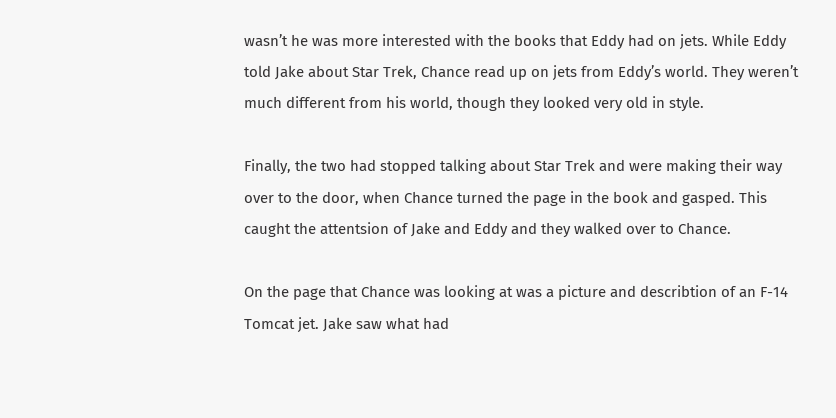wasn’t he was more interested with the books that Eddy had on jets. While Eddy told Jake about Star Trek, Chance read up on jets from Eddy’s world. They weren’t much different from his world, though they looked very old in style.

Finally, the two had stopped talking about Star Trek and were making their way over to the door, when Chance turned the page in the book and gasped. This caught the attentsion of Jake and Eddy and they walked over to Chance.

On the page that Chance was looking at was a picture and describtion of an F-14 Tomcat jet. Jake saw what had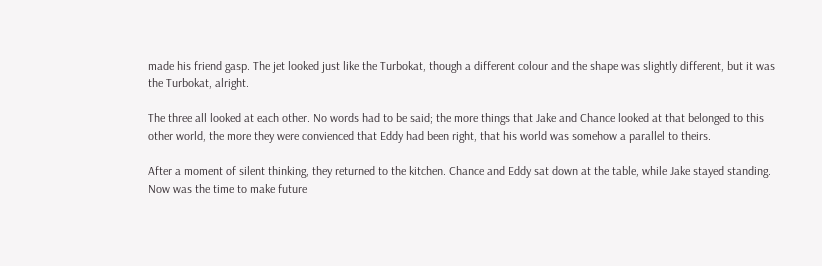made his friend gasp. The jet looked just like the Turbokat, though a different colour and the shape was slightly different, but it was the Turbokat, alright.

The three all looked at each other. No words had to be said; the more things that Jake and Chance looked at that belonged to this other world, the more they were convienced that Eddy had been right, that his world was somehow a parallel to theirs.

After a moment of silent thinking, they returned to the kitchen. Chance and Eddy sat down at the table, while Jake stayed standing. Now was the time to make future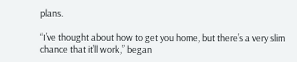plans.

“I’ve thought about how to get you home, but there’s a very slim chance that it’ll work,” began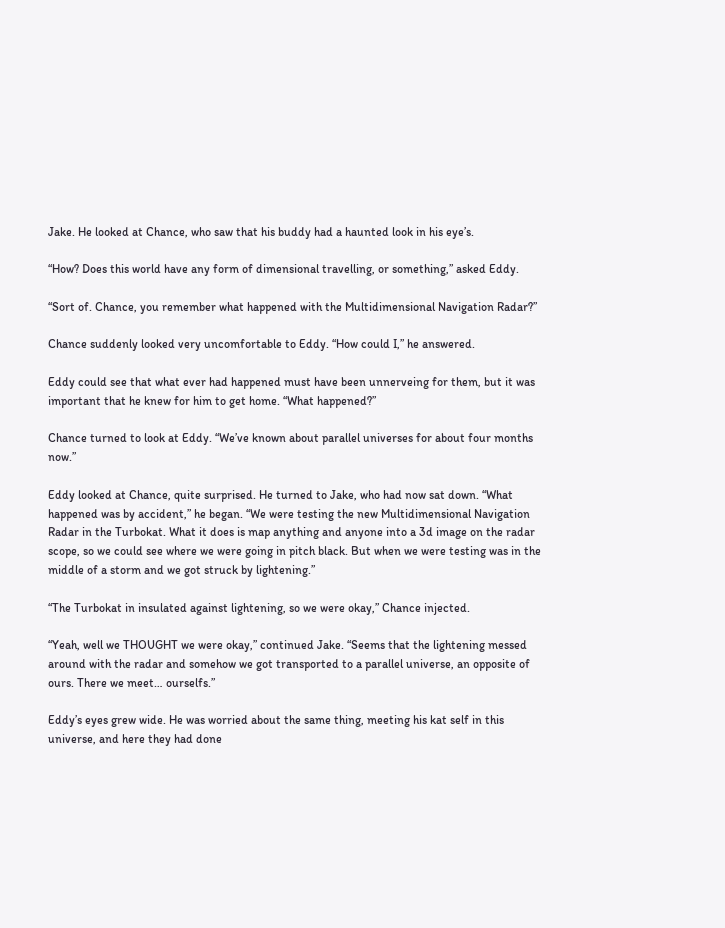Jake. He looked at Chance, who saw that his buddy had a haunted look in his eye’s.

“How? Does this world have any form of dimensional travelling, or something,” asked Eddy.

“Sort of. Chance, you remember what happened with the Multidimensional Navigation Radar?”

Chance suddenly looked very uncomfortable to Eddy. “How could I,” he answered.

Eddy could see that what ever had happened must have been unnerveing for them, but it was important that he knew for him to get home. “What happened?”

Chance turned to look at Eddy. “We’ve known about parallel universes for about four months now.”

Eddy looked at Chance, quite surprised. He turned to Jake, who had now sat down. “What happened was by accident,” he began. “We were testing the new Multidimensional Navigation Radar in the Turbokat. What it does is map anything and anyone into a 3d image on the radar scope, so we could see where we were going in pitch black. But when we were testing was in the middle of a storm and we got struck by lightening.”

“The Turbokat in insulated against lightening, so we were okay,” Chance injected.

“Yeah, well we THOUGHT we were okay,” continued Jake. “Seems that the lightening messed around with the radar and somehow we got transported to a parallel universe, an opposite of ours. There we meet… ourselfs.”

Eddy’s eyes grew wide. He was worried about the same thing, meeting his kat self in this universe, and here they had done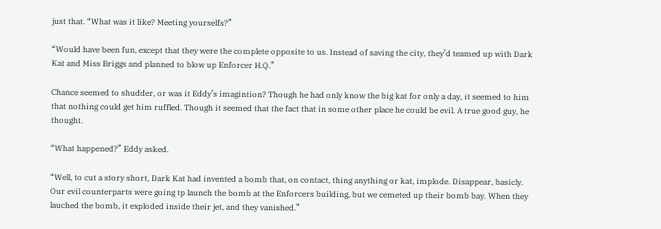just that. “What was it like? Meeting yourselfs?”

“Would have been fun, except that they were the complete opposite to us. Instead of saving the city, they’d teamed up with Dark Kat and Miss Briggs and planned to blow up Enforcer H.Q.”

Chance seemed to shudder, or was it Eddy’s imagintion? Though he had only know the big kat for only a day, it seemed to him that nothing could get him ruffled. Though it seemed that the fact that in some other place he could be evil. A true good guy, he thought.

“What happened?” Eddy asked.

“Well, to cut a story short, Dark Kat had invented a bomb that, on contact, thing anything or kat, implode. Disappear, basicly. Our evil counterparts were going tp launch the bomb at the Enforcers building, but we cemeted up their bomb bay. When they lauched the bomb, it exploded inside their jet, and they vanished.”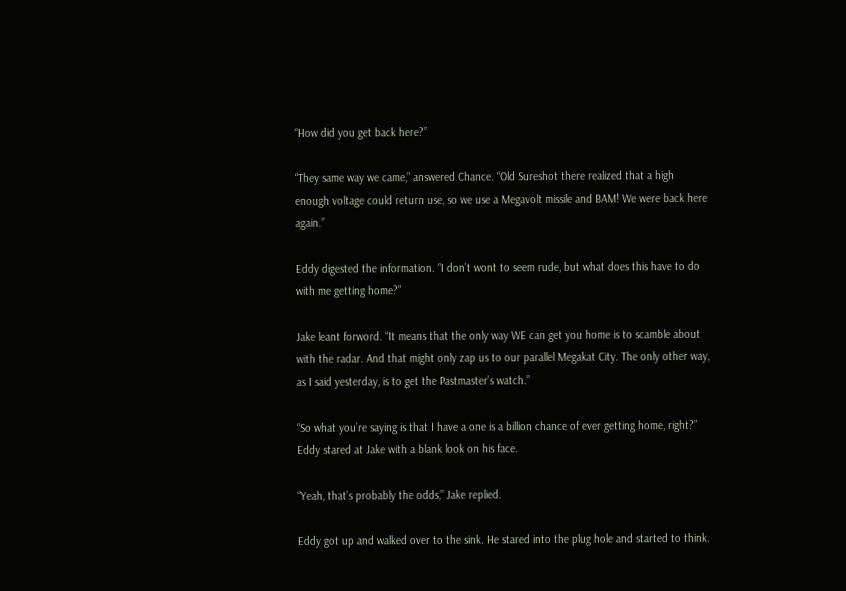“How did you get back here?”

“They same way we came,” answered Chance. “Old Sureshot there realized that a high enough voltage could return use, so we use a Megavolt missile and BAM! We were back here again.”

Eddy digested the information. “I don’t wont to seem rude, but what does this have to do with me getting home?”

Jake leant forword. “It means that the only way WE can get you home is to scamble about with the radar. And that might only zap us to our parallel Megakat City. The only other way, as I said yesterday, is to get the Pastmaster’s watch.”

“So what you’re saying is that I have a one is a billion chance of ever getting home, right?” Eddy stared at Jake with a blank look on his face.

“Yeah, that’s probably the odds,” Jake replied.

Eddy got up and walked over to the sink. He stared into the plug hole and started to think.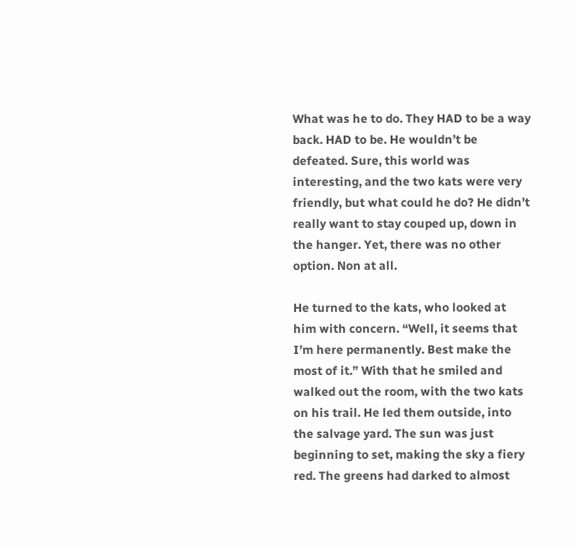What was he to do. They HAD to be a way back. HAD to be. He wouldn’t be defeated. Sure, this world was interesting, and the two kats were very friendly, but what could he do? He didn’t really want to stay couped up, down in the hanger. Yet, there was no other option. Non at all.

He turned to the kats, who looked at him with concern. “Well, it seems that I’m here permanently. Best make the most of it.” With that he smiled and walked out the room, with the two kats on his trail. He led them outside, into the salvage yard. The sun was just beginning to set, making the sky a fiery red. The greens had darked to almost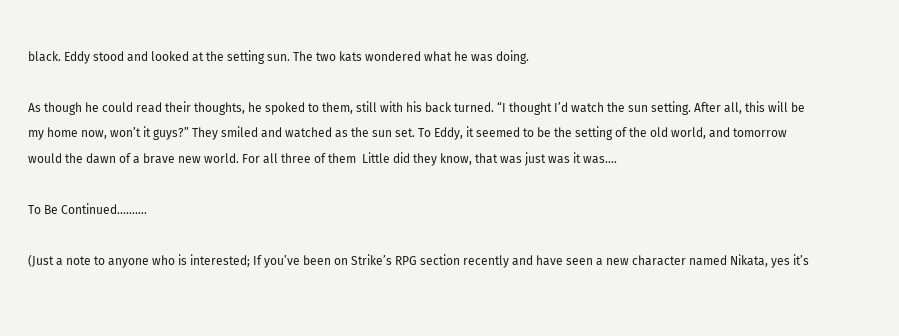black. Eddy stood and looked at the setting sun. The two kats wondered what he was doing.

As though he could read their thoughts, he spoked to them, still with his back turned. “I thought I’d watch the sun setting. After all, this will be my home now, won’t it guys?” They smiled and watched as the sun set. To Eddy, it seemed to be the setting of the old world, and tomorrow would the dawn of a brave new world. For all three of them  Little did they know, that was just was it was….

To Be Continued……….

(Just a note to anyone who is interested; If you’ve been on Strike’s RPG section recently and have seen a new character named Nikata, yes it’s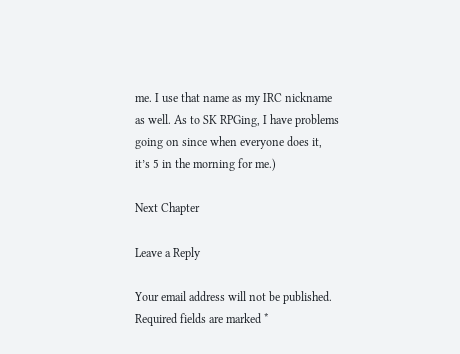me. I use that name as my IRC nickname as well. As to SK RPGing, I have problems going on since when everyone does it, it’s 5 in the morning for me.)

Next Chapter

Leave a Reply

Your email address will not be published. Required fields are marked *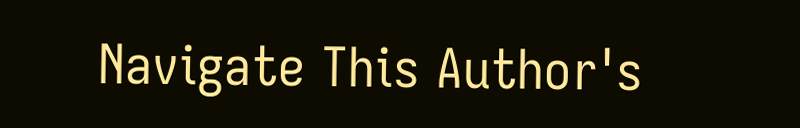Navigate This Author's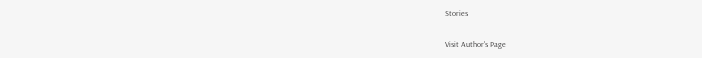Stories

Visit Author's Page